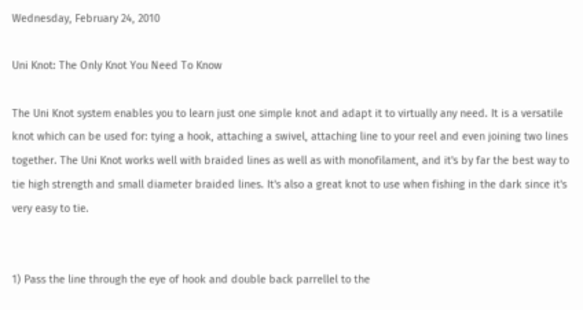Wednesday, February 24, 2010

Uni Knot: The Only Knot You Need To Know

The Uni Knot system enables you to learn just one simple knot and adapt it to virtually any need. It is a versatile knot which can be used for: tying a hook, attaching a swivel, attaching line to your reel and even joining two lines together. The Uni Knot works well with braided lines as well as with monofilament, and it's by far the best way to tie high strength and small diameter braided lines. It's also a great knot to use when fishing in the dark since it's very easy to tie.


1) Pass the line through the eye of hook and double back parrellel to the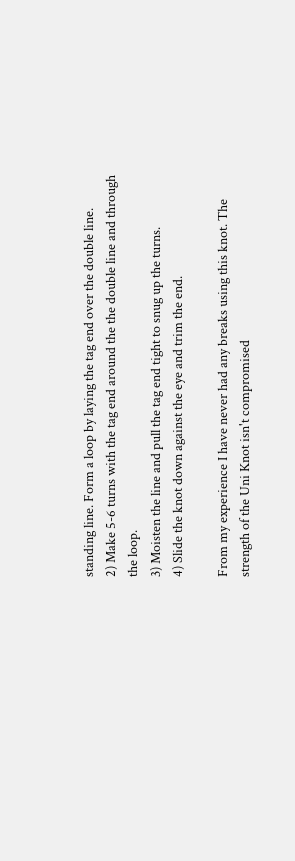standing line. Form a loop by laying the tag end over the double line.
2) Make 5-6 turns with the tag end around the the double line and through the loop.
3) Moisten the line and pull the tag end tight to snug up the turns.
4) Slide the knot down against the eye and trim the end.

From my experience I have never had any breaks using this knot. The strength of the Uni Knot isn't compromised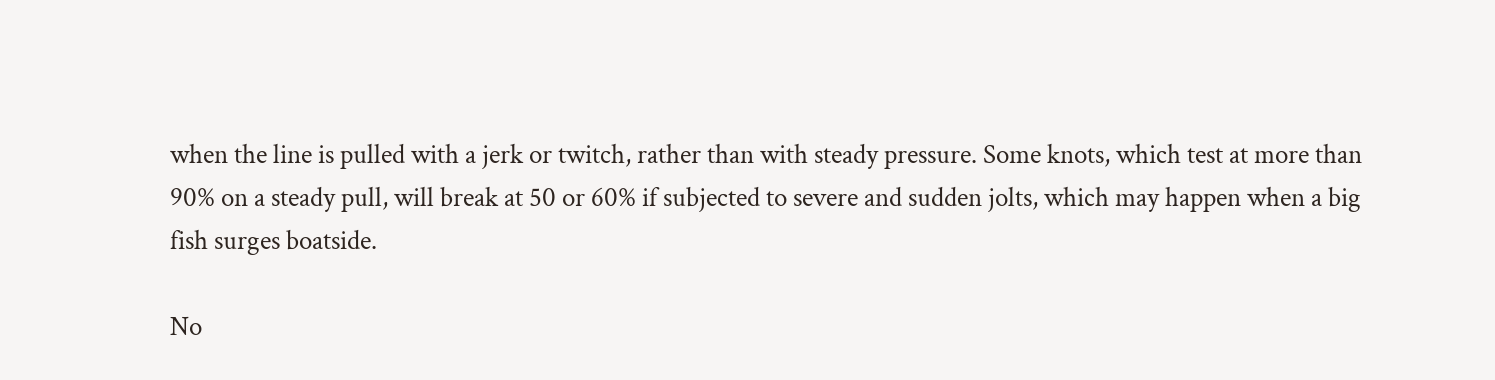when the line is pulled with a jerk or twitch, rather than with steady pressure. Some knots, which test at more than 90% on a steady pull, will break at 50 or 60% if subjected to severe and sudden jolts, which may happen when a big fish surges boatside.

No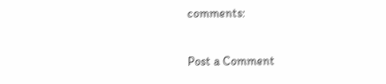comments:

Post a Comment